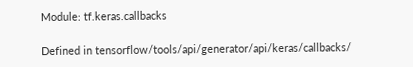Module: tf.keras.callbacks

Defined in tensorflow/tools/api/generator/api/keras/callbacks/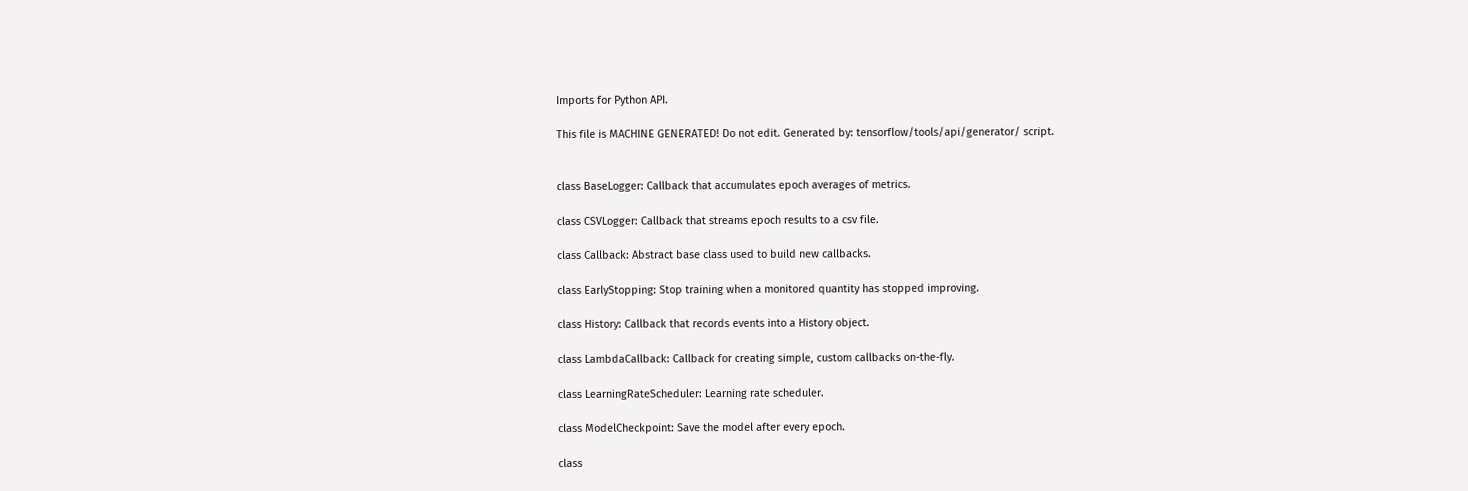Imports for Python API.

This file is MACHINE GENERATED! Do not edit. Generated by: tensorflow/tools/api/generator/ script.


class BaseLogger: Callback that accumulates epoch averages of metrics.

class CSVLogger: Callback that streams epoch results to a csv file.

class Callback: Abstract base class used to build new callbacks.

class EarlyStopping: Stop training when a monitored quantity has stopped improving.

class History: Callback that records events into a History object.

class LambdaCallback: Callback for creating simple, custom callbacks on-the-fly.

class LearningRateScheduler: Learning rate scheduler.

class ModelCheckpoint: Save the model after every epoch.

class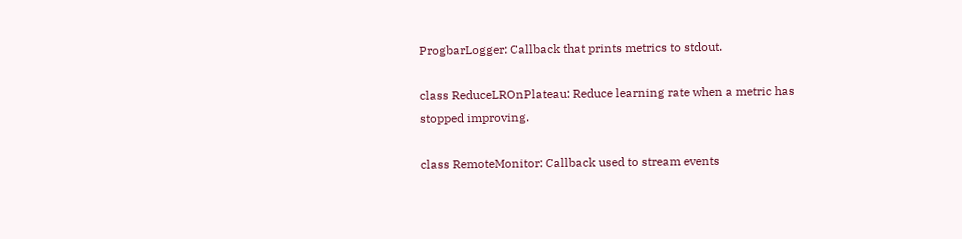ProgbarLogger: Callback that prints metrics to stdout.

class ReduceLROnPlateau: Reduce learning rate when a metric has stopped improving.

class RemoteMonitor: Callback used to stream events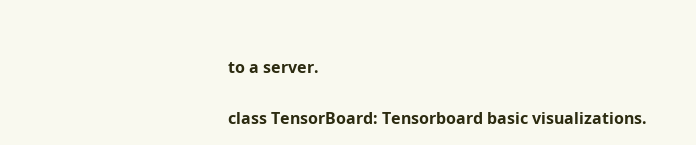to a server.

class TensorBoard: Tensorboard basic visualizations.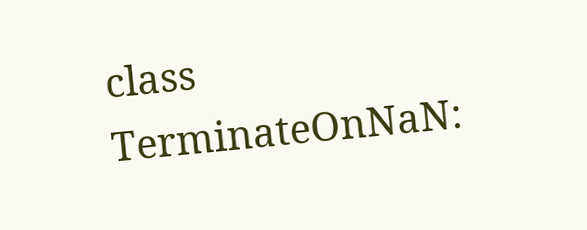class TerminateOnNaN: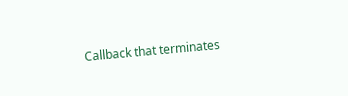Callback that terminates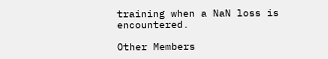training when a NaN loss is encountered.

Other Members